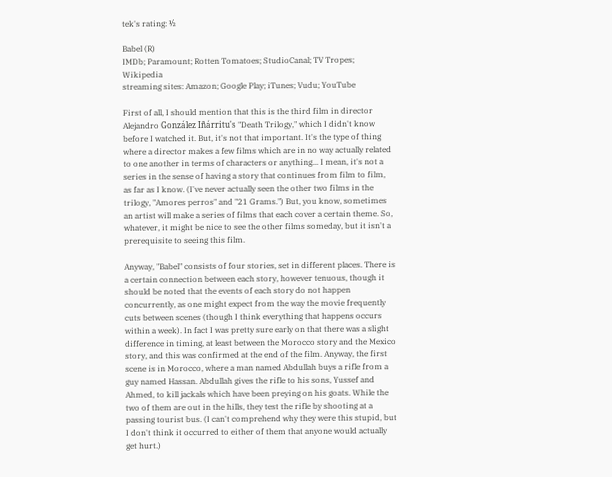tek's rating: ½

Babel (R)
IMDb; Paramount; Rotten Tomatoes; StudioCanal; TV Tropes; Wikipedia
streaming sites: Amazon; Google Play; iTunes; Vudu; YouTube

First of all, I should mention that this is the third film in director Alejandro González Iñárritu's "Death Trilogy," which I didn't know before I watched it. But, it's not that important. It's the type of thing where a director makes a few films which are in no way actually related to one another in terms of characters or anything... I mean, it's not a series in the sense of having a story that continues from film to film, as far as I know. (I've never actually seen the other two films in the trilogy, "Amores perros" and "21 Grams.") But, you know, sometimes an artist will make a series of films that each cover a certain theme. So, whatever, it might be nice to see the other films someday, but it isn't a prerequisite to seeing this film.

Anyway, "Babel" consists of four stories, set in different places. There is a certain connection between each story, however tenuous, though it should be noted that the events of each story do not happen concurrently, as one might expect from the way the movie frequently cuts between scenes (though I think everything that happens occurs within a week). In fact I was pretty sure early on that there was a slight difference in timing, at least between the Morocco story and the Mexico story, and this was confirmed at the end of the film. Anyway, the first scene is in Morocco, where a man named Abdullah buys a rifle from a guy named Hassan. Abdullah gives the rifle to his sons, Yussef and Ahmed, to kill jackals which have been preying on his goats. While the two of them are out in the hills, they test the rifle by shooting at a passing tourist bus. (I can't comprehend why they were this stupid, but I don't think it occurred to either of them that anyone would actually get hurt.)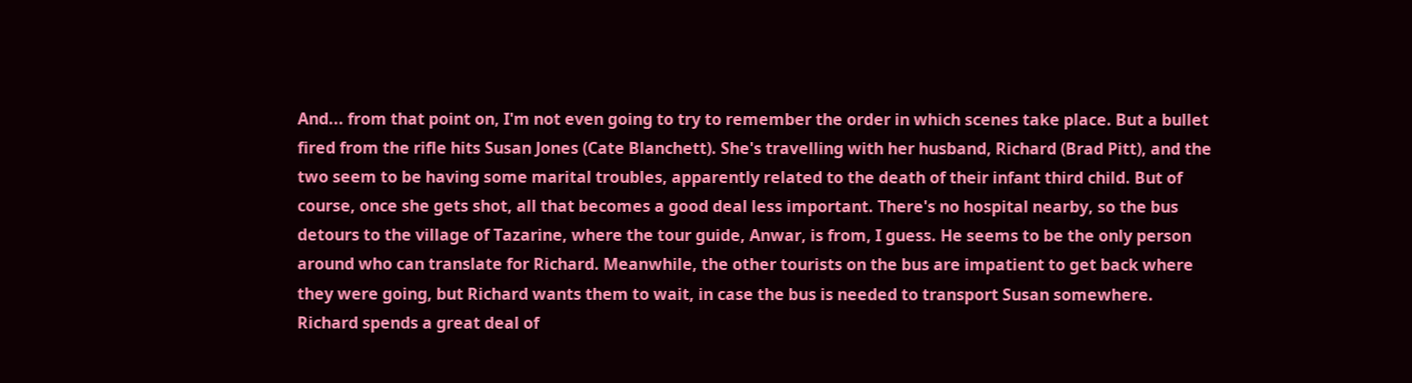And... from that point on, I'm not even going to try to remember the order in which scenes take place. But a bullet fired from the rifle hits Susan Jones (Cate Blanchett). She's travelling with her husband, Richard (Brad Pitt), and the two seem to be having some marital troubles, apparently related to the death of their infant third child. But of course, once she gets shot, all that becomes a good deal less important. There's no hospital nearby, so the bus detours to the village of Tazarine, where the tour guide, Anwar, is from, I guess. He seems to be the only person around who can translate for Richard. Meanwhile, the other tourists on the bus are impatient to get back where they were going, but Richard wants them to wait, in case the bus is needed to transport Susan somewhere. Richard spends a great deal of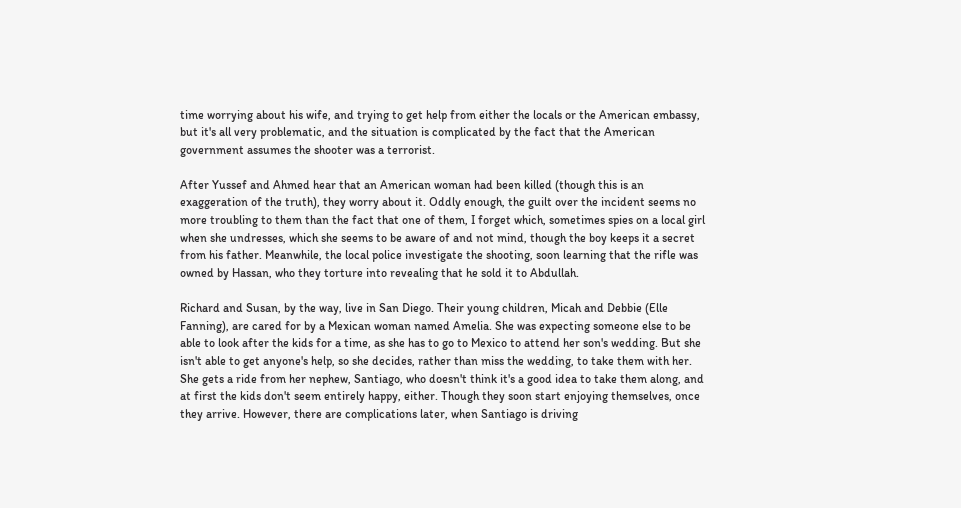time worrying about his wife, and trying to get help from either the locals or the American embassy, but it's all very problematic, and the situation is complicated by the fact that the American government assumes the shooter was a terrorist.

After Yussef and Ahmed hear that an American woman had been killed (though this is an exaggeration of the truth), they worry about it. Oddly enough, the guilt over the incident seems no more troubling to them than the fact that one of them, I forget which, sometimes spies on a local girl when she undresses, which she seems to be aware of and not mind, though the boy keeps it a secret from his father. Meanwhile, the local police investigate the shooting, soon learning that the rifle was owned by Hassan, who they torture into revealing that he sold it to Abdullah.

Richard and Susan, by the way, live in San Diego. Their young children, Micah and Debbie (Elle Fanning), are cared for by a Mexican woman named Amelia. She was expecting someone else to be able to look after the kids for a time, as she has to go to Mexico to attend her son's wedding. But she isn't able to get anyone's help, so she decides, rather than miss the wedding, to take them with her. She gets a ride from her nephew, Santiago, who doesn't think it's a good idea to take them along, and at first the kids don't seem entirely happy, either. Though they soon start enjoying themselves, once they arrive. However, there are complications later, when Santiago is driving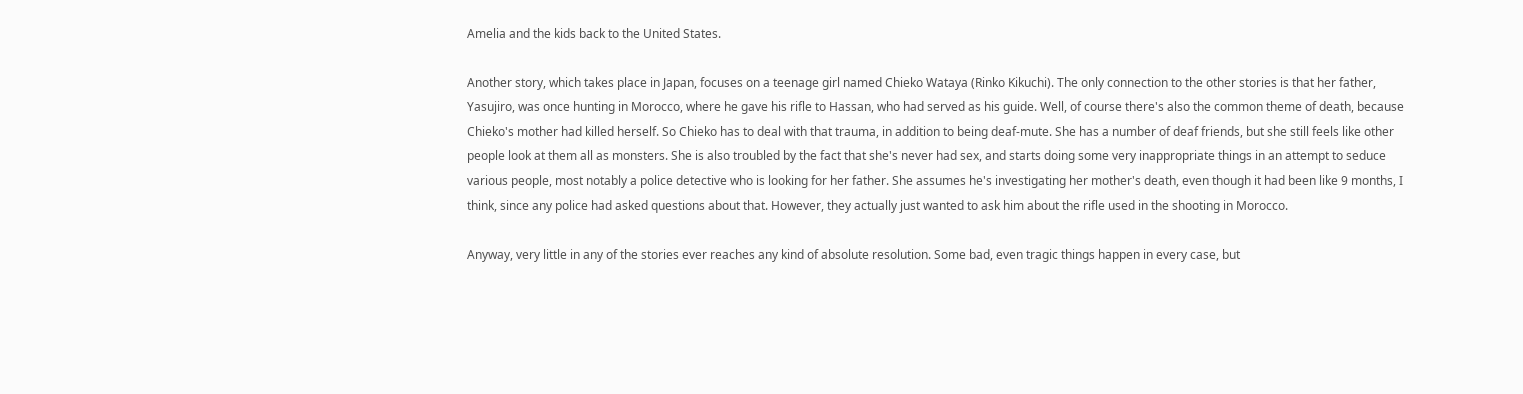Amelia and the kids back to the United States.

Another story, which takes place in Japan, focuses on a teenage girl named Chieko Wataya (Rinko Kikuchi). The only connection to the other stories is that her father, Yasujiro, was once hunting in Morocco, where he gave his rifle to Hassan, who had served as his guide. Well, of course there's also the common theme of death, because Chieko's mother had killed herself. So Chieko has to deal with that trauma, in addition to being deaf-mute. She has a number of deaf friends, but she still feels like other people look at them all as monsters. She is also troubled by the fact that she's never had sex, and starts doing some very inappropriate things in an attempt to seduce various people, most notably a police detective who is looking for her father. She assumes he's investigating her mother's death, even though it had been like 9 months, I think, since any police had asked questions about that. However, they actually just wanted to ask him about the rifle used in the shooting in Morocco.

Anyway, very little in any of the stories ever reaches any kind of absolute resolution. Some bad, even tragic things happen in every case, but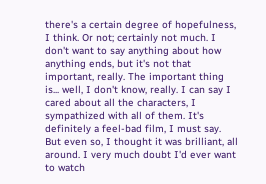there's a certain degree of hopefulness, I think. Or not; certainly not much. I don't want to say anything about how anything ends, but it's not that important, really. The important thing is... well, I don't know, really. I can say I cared about all the characters, I sympathized with all of them. It's definitely a feel-bad film, I must say. But even so, I thought it was brilliant, all around. I very much doubt I'd ever want to watch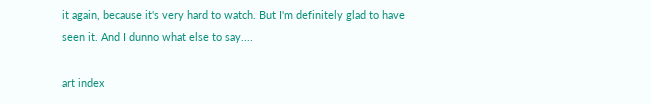it again, because it's very hard to watch. But I'm definitely glad to have seen it. And I dunno what else to say....

art index